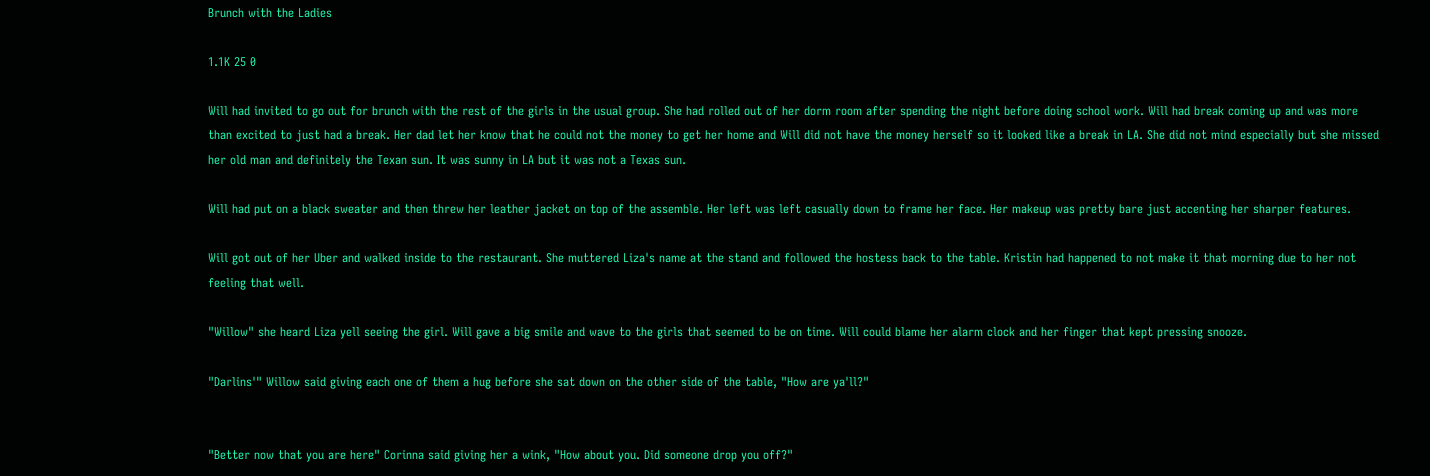Brunch with the Ladies

1.1K 25 0

Will had invited to go out for brunch with the rest of the girls in the usual group. She had rolled out of her dorm room after spending the night before doing school work. Will had break coming up and was more than excited to just had a break. Her dad let her know that he could not the money to get her home and Will did not have the money herself so it looked like a break in LA. She did not mind especially but she missed her old man and definitely the Texan sun. It was sunny in LA but it was not a Texas sun.

Will had put on a black sweater and then threw her leather jacket on top of the assemble. Her left was left casually down to frame her face. Her makeup was pretty bare just accenting her sharper features.

Will got out of her Uber and walked inside to the restaurant. She muttered Liza's name at the stand and followed the hostess back to the table. Kristin had happened to not make it that morning due to her not feeling that well.

"Willow" she heard Liza yell seeing the girl. Will gave a big smile and wave to the girls that seemed to be on time. Will could blame her alarm clock and her finger that kept pressing snooze.

"Darlins'" Willow said giving each one of them a hug before she sat down on the other side of the table, "How are ya'll?"


"Better now that you are here" Corinna said giving her a wink, "How about you. Did someone drop you off?"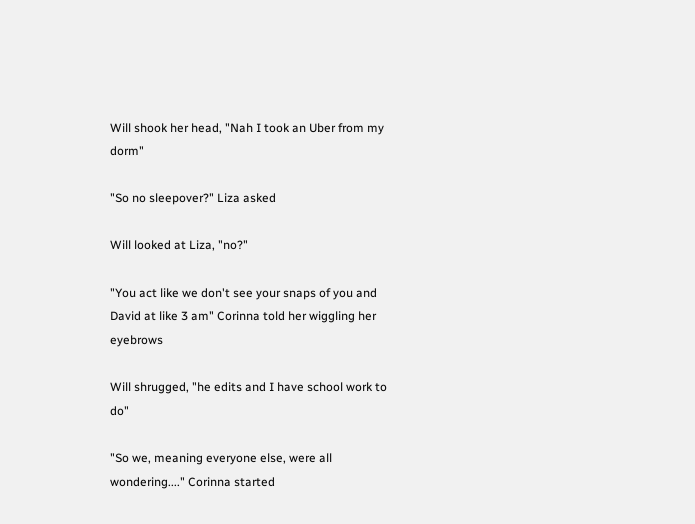Will shook her head, "Nah I took an Uber from my dorm"

"So no sleepover?" Liza asked

Will looked at Liza, "no?"

"You act like we don't see your snaps of you and David at like 3 am" Corinna told her wiggling her eyebrows

Will shrugged, "he edits and I have school work to do"

"So we, meaning everyone else, were all wondering...." Corinna started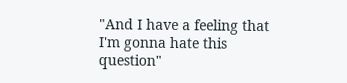"And I have a feeling that I'm gonna hate this question"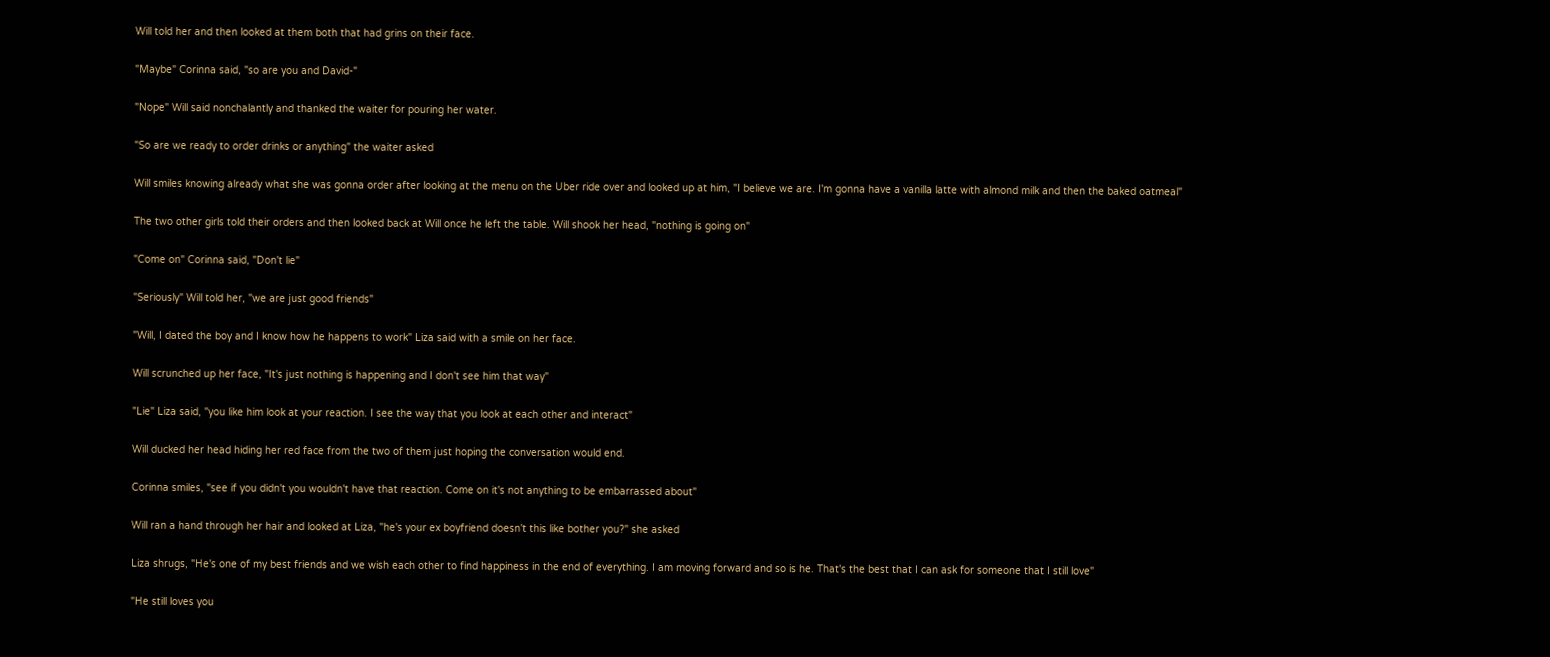Will told her and then looked at them both that had grins on their face.

"Maybe" Corinna said, "so are you and David-"

"Nope" Will said nonchalantly and thanked the waiter for pouring her water.

"So are we ready to order drinks or anything" the waiter asked

Will smiles knowing already what she was gonna order after looking at the menu on the Uber ride over and looked up at him, "I believe we are. I'm gonna have a vanilla latte with almond milk and then the baked oatmeal"

The two other girls told their orders and then looked back at Will once he left the table. Will shook her head, "nothing is going on"

"Come on" Corinna said, "Don't lie"

"Seriously" Will told her, "we are just good friends"

"Will, I dated the boy and I know how he happens to work" Liza said with a smile on her face.

Will scrunched up her face, "It's just nothing is happening and I don't see him that way"

"Lie" Liza said, "you like him look at your reaction. I see the way that you look at each other and interact"

Will ducked her head hiding her red face from the two of them just hoping the conversation would end.

Corinna smiles, "see if you didn't you wouldn't have that reaction. Come on it's not anything to be embarrassed about"

Will ran a hand through her hair and looked at Liza, "he's your ex boyfriend doesn't this like bother you?" she asked

Liza shrugs, "He's one of my best friends and we wish each other to find happiness in the end of everything. I am moving forward and so is he. That's the best that I can ask for someone that I still love"

"He still loves you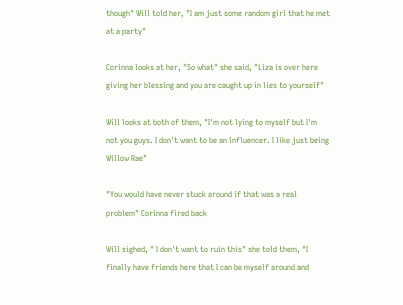though" Will told her, "I am just some random girl that he met at a party"

Corinna looks at her, "So what" she said, "Liza is over here giving her blessing and you are caught up in lies to yourself"

Will looks at both of them, "I'm not lying to myself but I'm not you guys. I don't want to be an influencer. I like just being Willow Rae"

"You would have never stuck around if that was a real problem" Corinna fired back

Will sighed, " I don't want to ruin this" she told them, "I finally have friends here that I can be myself around and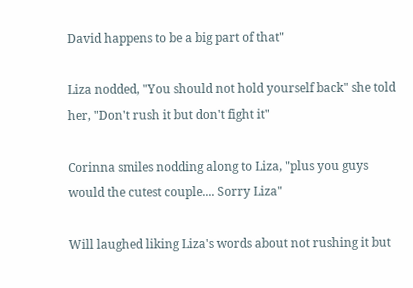David happens to be a big part of that"

Liza nodded, "You should not hold yourself back" she told her, "Don't rush it but don't fight it"

Corinna smiles nodding along to Liza, "plus you guys would the cutest couple.... Sorry Liza"

Will laughed liking Liza's words about not rushing it but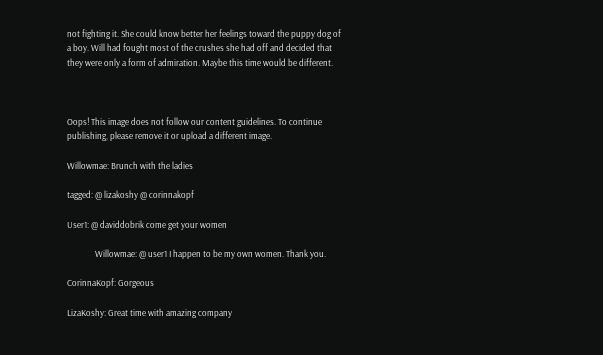not fighting it. She could know better her feelings toward the puppy dog of a boy. Will had fought most of the crushes she had off and decided that they were only a form of admiration. Maybe this time would be different.



Oops! This image does not follow our content guidelines. To continue publishing, please remove it or upload a different image.

Willowmae: Brunch with the ladies

tagged: @ lizakoshy @ corinnakopf

User1: @ daviddobrik come get your women

              Willowmae: @ user1 I happen to be my own women. Thank you.

CorinnaKopf: Gorgeous

LizaKoshy: Great time with amazing company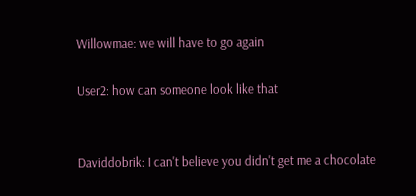Willowmae: we will have to go again

User2: how can someone look like that


Daviddobrik: I can't believe you didn't get me a chocolate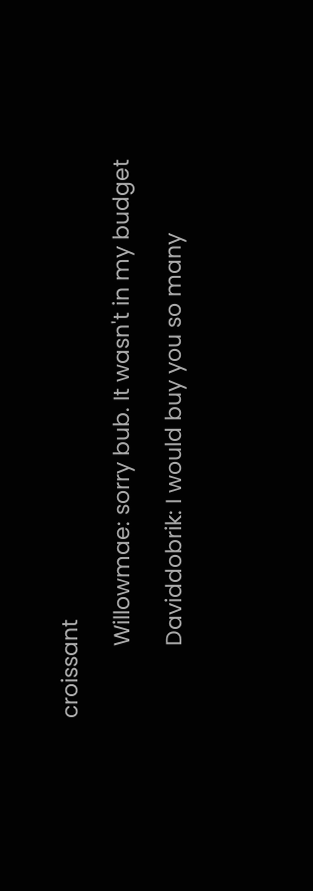croissant

            Willowmae: sorry bub. It wasn't in my budget

            Daviddobrik: I would buy you so many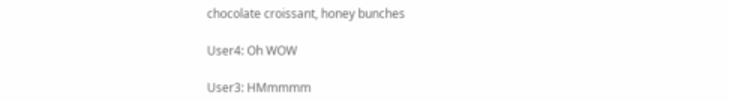chocolate croissant, honey bunches

User4: Oh WOW

User3: HMmmmm